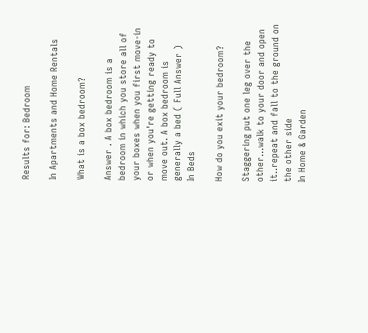Results for: Bedroom

In Apartments and Home Rentals

What is a box bedroom?

Answer . A box bedroom is a bedroom in which you store all of your boxes when you first move-in or when you're getting ready to move out. A box bedroom is generally a bed ( Full Answer )
In Beds

How do you exit your bedroom?

Staggering put one leg over the other...walk to your door and open it..repeat and fall to the ground on the other side
In Home & Garden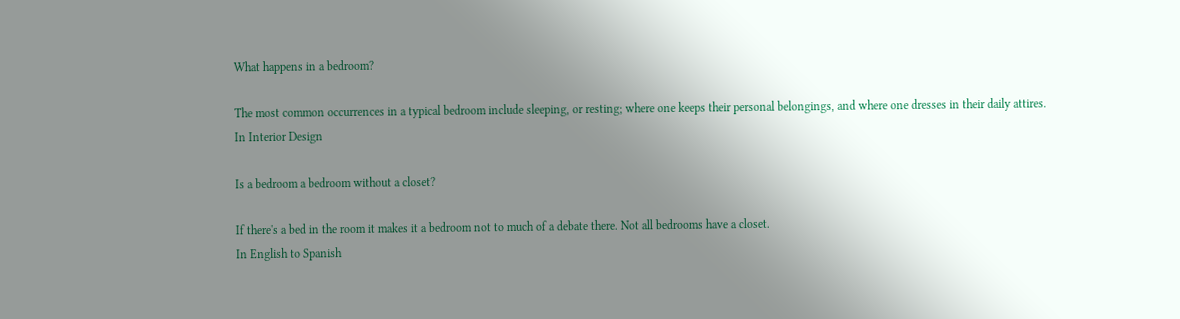What happens in a bedroom?

The most common occurrences in a typical bedroom include sleeping, or resting; where one keeps their personal belongings, and where one dresses in their daily attires.
In Interior Design

Is a bedroom a bedroom without a closet?

If there's a bed in the room it makes it a bedroom not to much of a debate there. Not all bedrooms have a closet.
In English to Spanish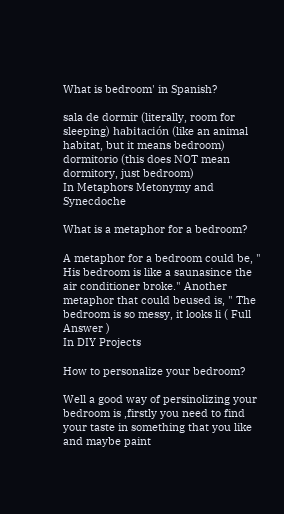What is bedroom' in Spanish?

sala de dormir (literally, room for sleeping) habitación (like an animal habitat, but it means bedroom) dormitorio (this does NOT mean dormitory, just bedroom)
In Metaphors Metonymy and Synecdoche

What is a metaphor for a bedroom?

A metaphor for a bedroom could be, " His bedroom is like a saunasince the air conditioner broke." Another metaphor that could beused is, " The bedroom is so messy, it looks li ( Full Answer )
In DIY Projects

How to personalize your bedroom?

Well a good way of persinolizing your bedroom is ,firstly you need to find your taste in something that you like and maybe paint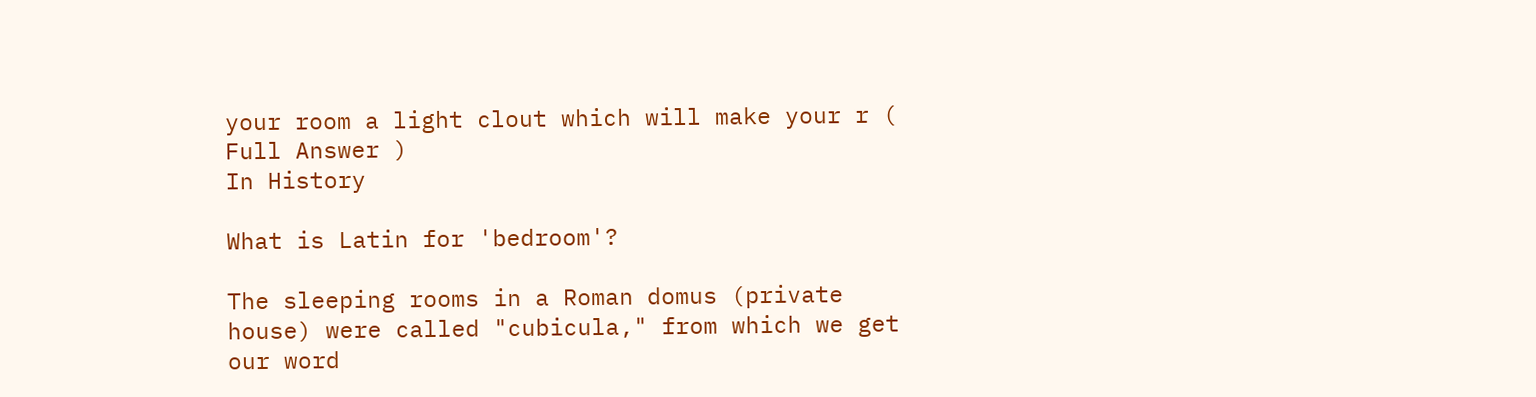your room a light clout which will make your r ( Full Answer )
In History

What is Latin for 'bedroom'?

The sleeping rooms in a Roman domus (private house) were called "cubicula," from which we get our word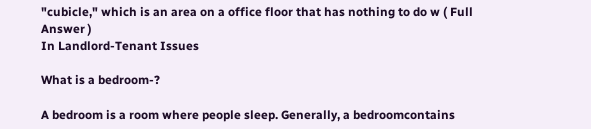"cubicle," which is an area on a office floor that has nothing to do w ( Full Answer )
In Landlord-Tenant Issues

What is a bedroom-?

A bedroom is a room where people sleep. Generally, a bedroomcontains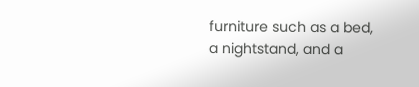furniture such as a bed, a nightstand, and a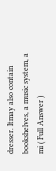dresser. Itmay also contain bookshelves, a music system, a mi ( Full Answer )